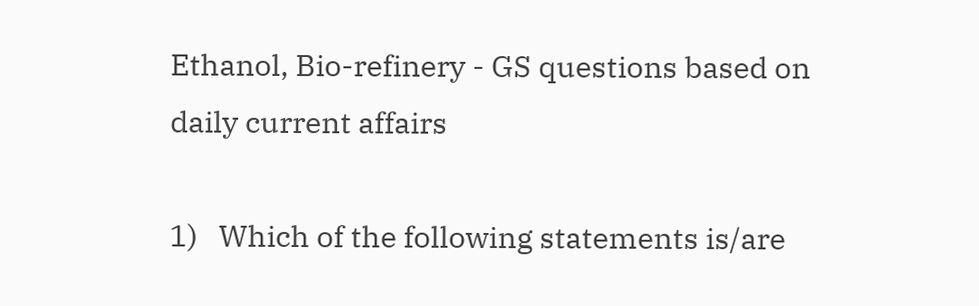Ethanol, Bio-refinery - GS questions based on daily current affairs

1)   Which of the following statements is/are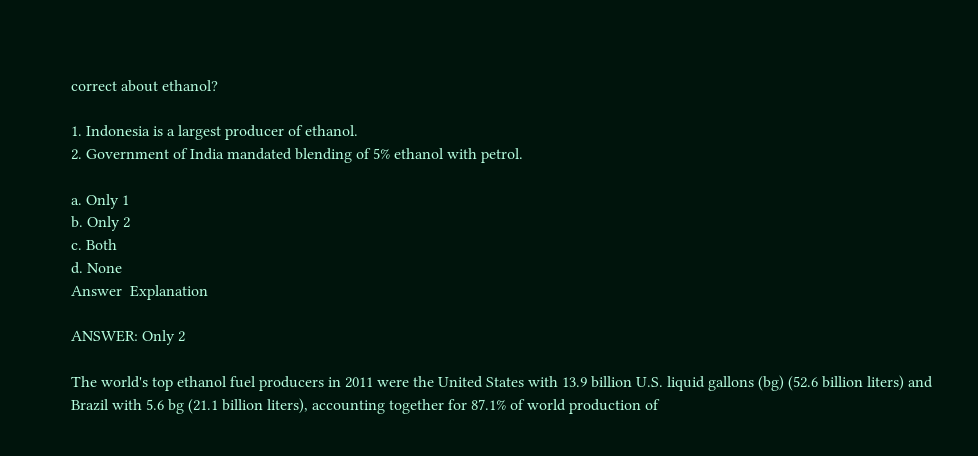correct about ethanol?

1. Indonesia is a largest producer of ethanol.
2. Government of India mandated blending of 5% ethanol with petrol.

a. Only 1
b. Only 2
c. Both
d. None
Answer  Explanation

ANSWER: Only 2

The world's top ethanol fuel producers in 2011 were the United States with 13.9 billion U.S. liquid gallons (bg) (52.6 billion liters) and Brazil with 5.6 bg (21.1 billion liters), accounting together for 87.1% of world production of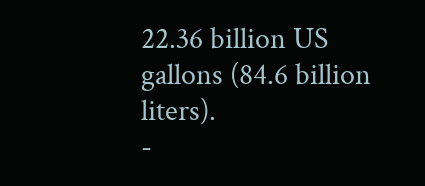22.36 billion US gallons (84.6 billion liters).
-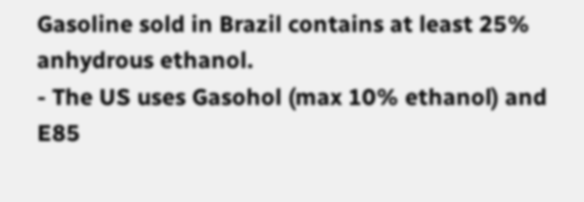Gasoline sold in Brazil contains at least 25% anhydrous ethanol.
- The US uses Gasohol (max 10% ethanol) and E85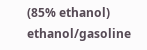(85% ethanol) ethanol/gasoline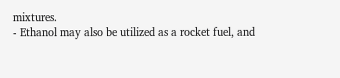mixtures.
- Ethanol may also be utilized as a rocket fuel, and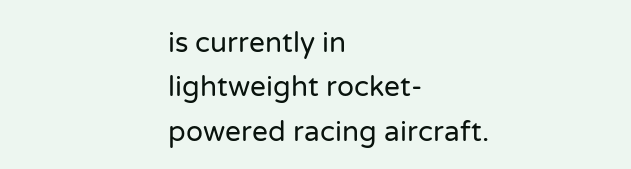is currently in lightweight rocket-powered racing aircraft.